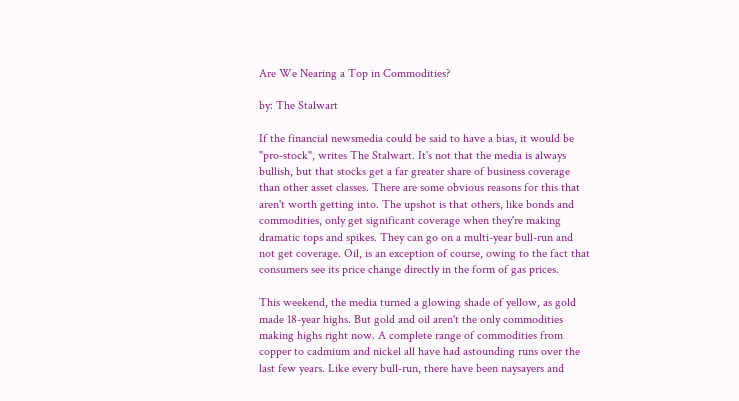Are We Nearing a Top in Commodities?

by: The Stalwart

If the financial newsmedia could be said to have a bias, it would be "pro-stock", writes The Stalwart. It's not that the media is always bullish, but that stocks get a far greater share of business coverage than other asset classes. There are some obvious reasons for this that aren't worth getting into. The upshot is that others, like bonds and commodities, only get significant coverage when they're making dramatic tops and spikes. They can go on a multi-year bull-run and not get coverage. Oil, is an exception of course, owing to the fact that consumers see its price change directly in the form of gas prices.

This weekend, the media turned a glowing shade of yellow, as gold made 18-year highs. But gold and oil aren't the only commodities making highs right now. A complete range of commodities from copper to cadmium and nickel all have had astounding runs over the last few years. Like every bull-run, there have been naysayers and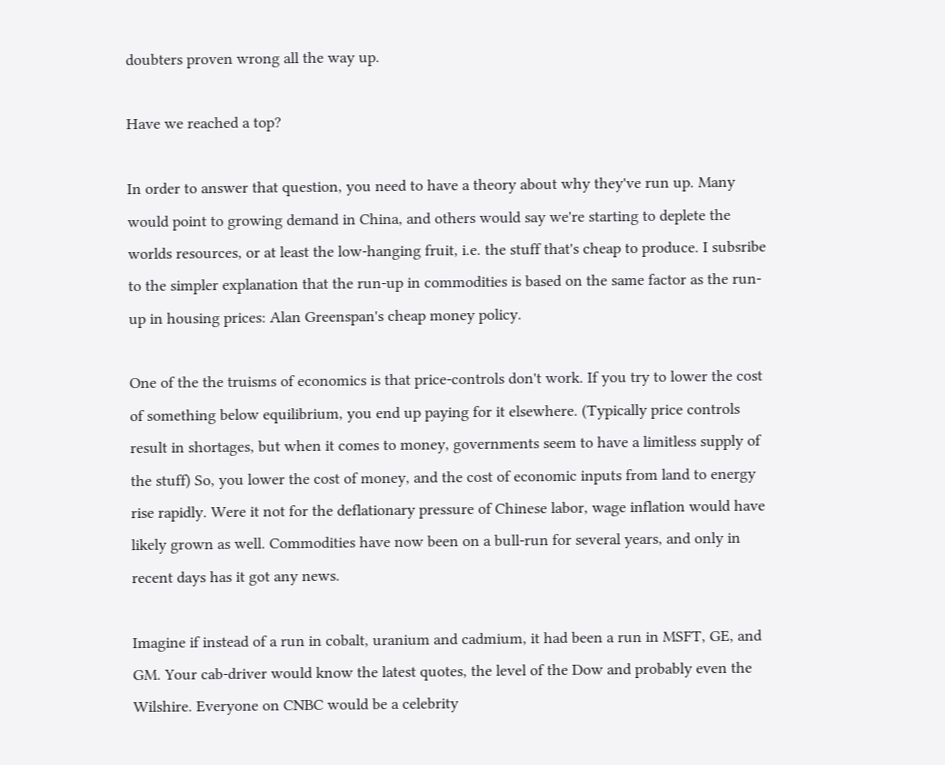doubters proven wrong all the way up.

Have we reached a top?

In order to answer that question, you need to have a theory about why they've run up. Many would point to growing demand in China, and others would say we're starting to deplete the worlds resources, or at least the low-hanging fruit, i.e. the stuff that's cheap to produce. I subsribe to the simpler explanation that the run-up in commodities is based on the same factor as the run-up in housing prices: Alan Greenspan's cheap money policy.

One of the the truisms of economics is that price-controls don't work. If you try to lower the cost of something below equilibrium, you end up paying for it elsewhere. (Typically price controls result in shortages, but when it comes to money, governments seem to have a limitless supply of the stuff) So, you lower the cost of money, and the cost of economic inputs from land to energy rise rapidly. Were it not for the deflationary pressure of Chinese labor, wage inflation would have likely grown as well. Commodities have now been on a bull-run for several years, and only in recent days has it got any news.

Imagine if instead of a run in cobalt, uranium and cadmium, it had been a run in MSFT, GE, and GM. Your cab-driver would know the latest quotes, the level of the Dow and probably even the Wilshire. Everyone on CNBC would be a celebrity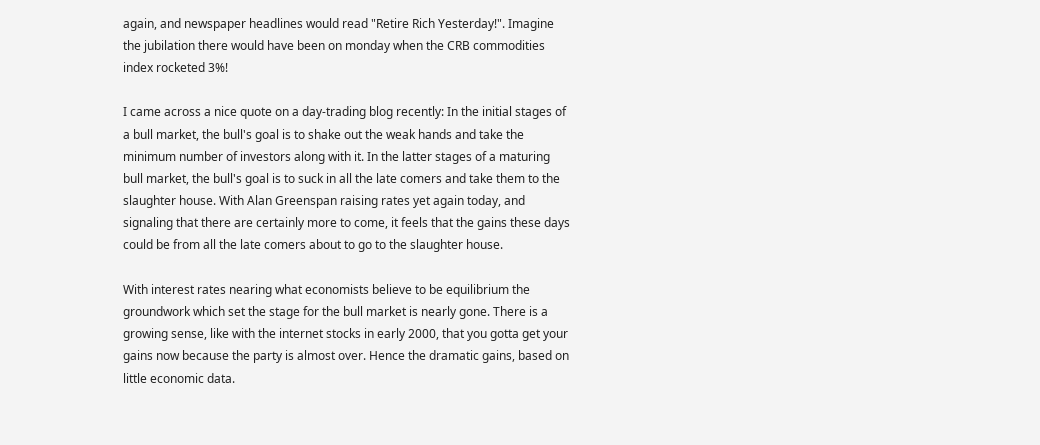again, and newspaper headlines would read "Retire Rich Yesterday!". Imagine the jubilation there would have been on monday when the CRB commodities index rocketed 3%!

I came across a nice quote on a day-trading blog recently: In the initial stages of a bull market, the bull's goal is to shake out the weak hands and take the minimum number of investors along with it. In the latter stages of a maturing bull market, the bull's goal is to suck in all the late comers and take them to the slaughter house. With Alan Greenspan raising rates yet again today, and signaling that there are certainly more to come, it feels that the gains these days could be from all the late comers about to go to the slaughter house.

With interest rates nearing what economists believe to be equilibrium the groundwork which set the stage for the bull market is nearly gone. There is a growing sense, like with the internet stocks in early 2000, that you gotta get your gains now because the party is almost over. Hence the dramatic gains, based on little economic data.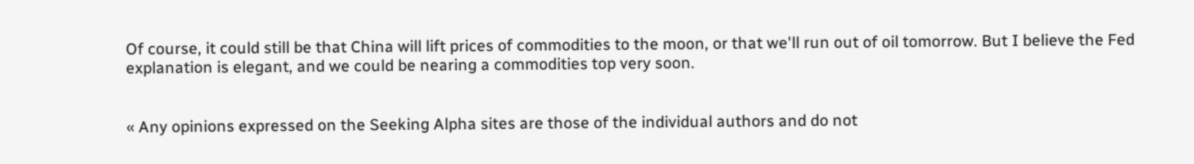Of course, it could still be that China will lift prices of commodities to the moon, or that we'll run out of oil tomorrow. But I believe the Fed explanation is elegant, and we could be nearing a commodities top very soon.


« Any opinions expressed on the Seeking Alpha sites are those of the individual authors and do not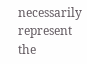necessarily represent the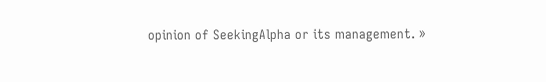opinion of SeekingAlpha or its management. »